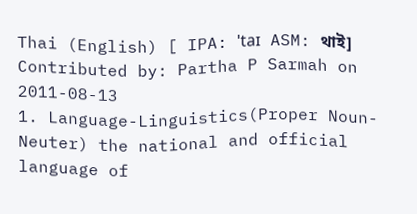Thai (English) [ IPA: ˈtaɪ ASM: থাই]
Contributed by: Partha P Sarmah on 2011-08-13
1. Language-Linguistics(Proper Noun-Neuter) the national and official language of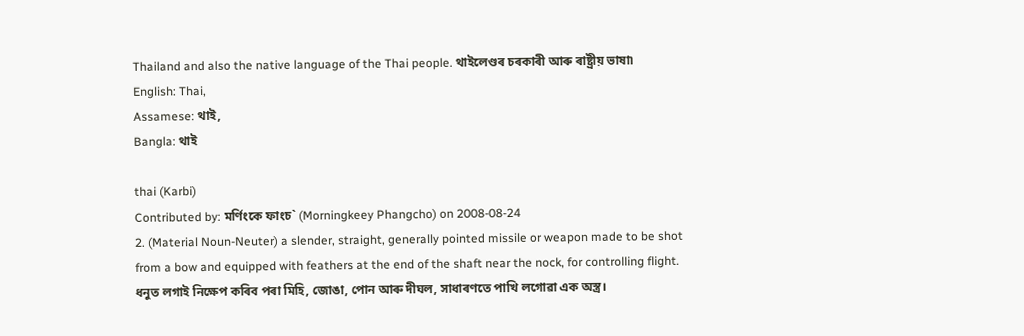Thailand and also the native language of the Thai people. থাইলেণ্ডৰ চৰকাৰী আৰু ৰাষ্ট্ৰীয় ভাষা৷
English: Thai,
Assamese: থাই,
Bangla: থাই

thai (Karbi)
Contributed by: মৰ্ণিংকে ফাংচ` (Morningkeey Phangcho) on 2008-08-24
2. (Material Noun-Neuter) a slender, straight, generally pointed missile or weapon made to be shot from a bow and equipped with feathers at the end of the shaft near the nock, for controlling flight. ধনুত লগাই নিক্ষেপ কৰিব পৰা মিহি, জোঙা, পোন আৰু দীঘল, সাধাৰণতে পাখি লগোৱা এক অস্ত্ৰ।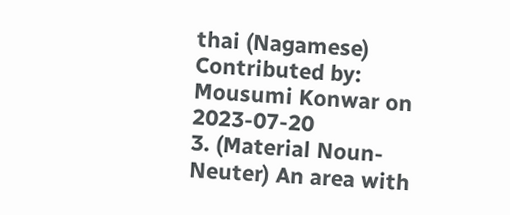thai (Nagamese)
Contributed by: Mousumi Konwar on 2023-07-20
3. (Material Noun-Neuter) An area with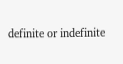definite or indefinite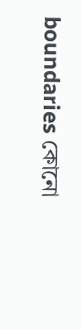boundaries কোনো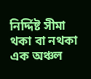নিৰ্দ্দিষ্ট সীমা থকা বা নথকা এক অঞ্চল